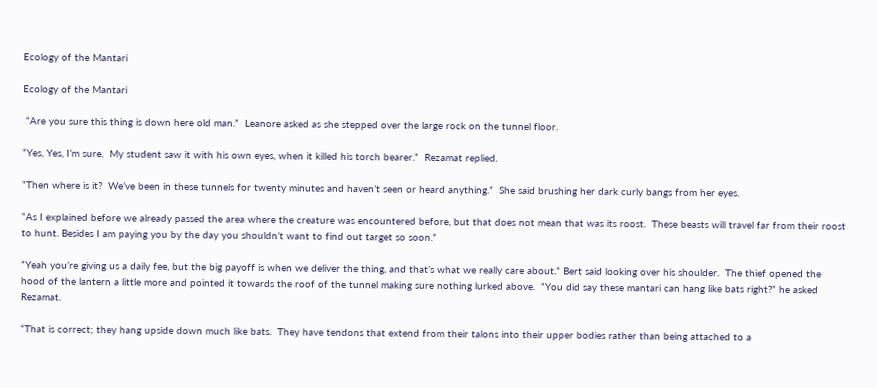Ecology of the Mantari

Ecology of the Mantari

 “Are you sure this thing is down here old man.”  Leanore asked as she stepped over the large rock on the tunnel floor.

“Yes, Yes, I’m sure.  My student saw it with his own eyes, when it killed his torch bearer.”  Rezamat replied.

“Then where is it?  We’ve been in these tunnels for twenty minutes and haven’t seen or heard anything.”  She said brushing her dark curly bangs from her eyes.

“As I explained before we already passed the area where the creature was encountered before, but that does not mean that was its roost.  These beasts will travel far from their roost to hunt. Besides I am paying you by the day you shouldn’t want to find out target so soon.”

“Yeah you’re giving us a daily fee, but the big payoff is when we deliver the thing, and that’s what we really care about.” Bert said looking over his shoulder.  The thief opened the hood of the lantern a little more and pointed it towards the roof of the tunnel making sure nothing lurked above.  “You did say these mantari can hang like bats right?” he asked Rezamat.

“That is correct; they hang upside down much like bats.  They have tendons that extend from their talons into their upper bodies rather than being attached to a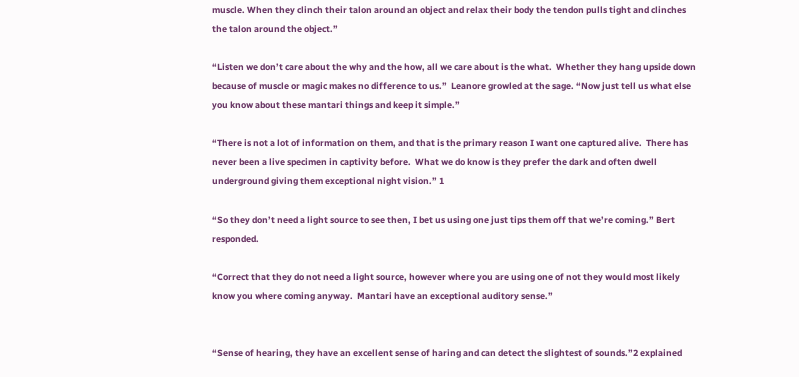muscle. When they clinch their talon around an object and relax their body the tendon pulls tight and clinches the talon around the object.”

“Listen we don’t care about the why and the how, all we care about is the what.  Whether they hang upside down because of muscle or magic makes no difference to us.”  Leanore growled at the sage. “Now just tell us what else you know about these mantari things and keep it simple.”

“There is not a lot of information on them, and that is the primary reason I want one captured alive.  There has never been a live specimen in captivity before.  What we do know is they prefer the dark and often dwell underground giving them exceptional night vision.” 1

“So they don’t need a light source to see then, I bet us using one just tips them off that we’re coming.” Bert responded.

“Correct that they do not need a light source, however where you are using one of not they would most likely know you where coming anyway.  Mantari have an exceptional auditory sense.”


“Sense of hearing, they have an excellent sense of haring and can detect the slightest of sounds.”2 explained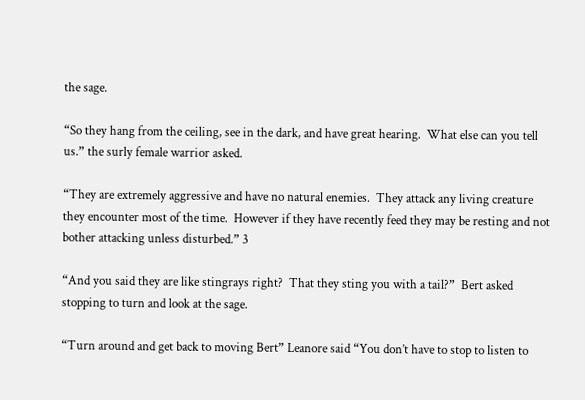the sage.

“So they hang from the ceiling, see in the dark, and have great hearing.  What else can you tell us.” the surly female warrior asked.

“They are extremely aggressive and have no natural enemies.  They attack any living creature they encounter most of the time.  However if they have recently feed they may be resting and not bother attacking unless disturbed.” 3

“And you said they are like stingrays right?  That they sting you with a tail?”  Bert asked stopping to turn and look at the sage.

“Turn around and get back to moving Bert” Leanore said “You don’t have to stop to listen to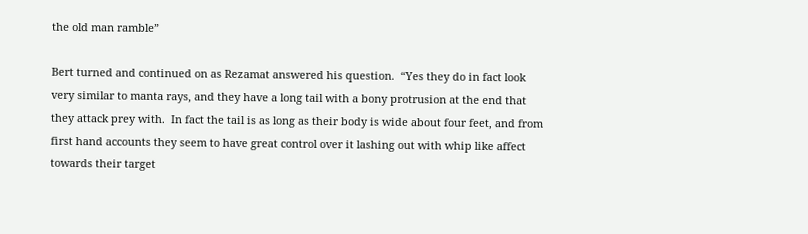the old man ramble”

Bert turned and continued on as Rezamat answered his question.  “Yes they do in fact look very similar to manta rays, and they have a long tail with a bony protrusion at the end that they attack prey with.  In fact the tail is as long as their body is wide about four feet, and from first hand accounts they seem to have great control over it lashing out with whip like affect towards their target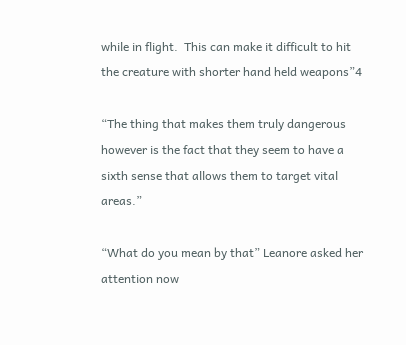while in flight.  This can make it difficult to hit the creature with shorter hand held weapons”4

“The thing that makes them truly dangerous however is the fact that they seem to have a sixth sense that allows them to target vital areas.”

“What do you mean by that” Leanore asked her attention now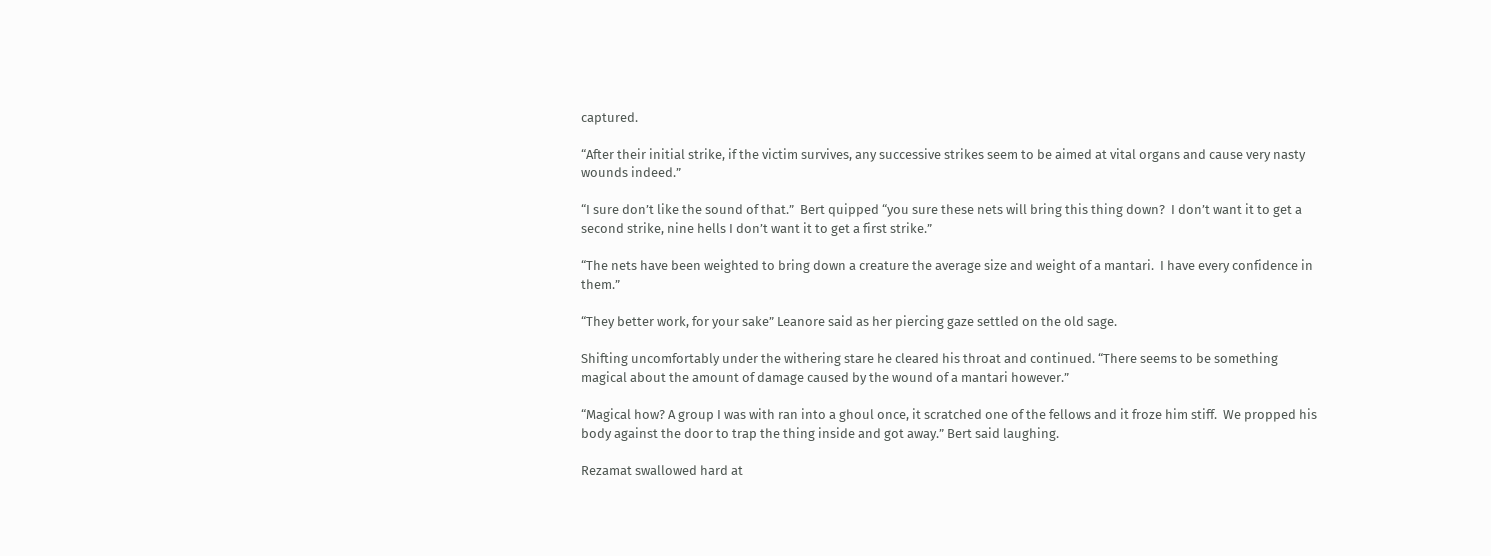captured.

“After their initial strike, if the victim survives, any successive strikes seem to be aimed at vital organs and cause very nasty wounds indeed.”

“I sure don’t like the sound of that.”  Bert quipped “you sure these nets will bring this thing down?  I don’t want it to get a second strike, nine hells I don’t want it to get a first strike.”

“The nets have been weighted to bring down a creature the average size and weight of a mantari.  I have every confidence in them.”

“They better work, for your sake” Leanore said as her piercing gaze settled on the old sage.

Shifting uncomfortably under the withering stare he cleared his throat and continued. “There seems to be something magical about the amount of damage caused by the wound of a mantari however.”

“Magical how? A group I was with ran into a ghoul once, it scratched one of the fellows and it froze him stiff.  We propped his body against the door to trap the thing inside and got away.” Bert said laughing.

Rezamat swallowed hard at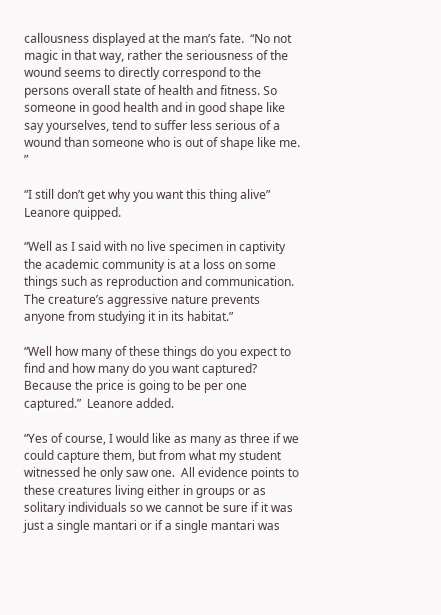callousness displayed at the man’s fate.  “No not magic in that way, rather the seriousness of the wound seems to directly correspond to the persons overall state of health and fitness. So someone in good health and in good shape like say yourselves, tend to suffer less serious of a wound than someone who is out of shape like me. ”

“I still don’t get why you want this thing alive” Leanore quipped.

“Well as I said with no live specimen in captivity the academic community is at a loss on some things such as reproduction and communication.  The creature’s aggressive nature prevents anyone from studying it in its habitat.”

“Well how many of these things do you expect to find and how many do you want captured?  Because the price is going to be per one captured.”  Leanore added.

“Yes of course, I would like as many as three if we could capture them, but from what my student witnessed he only saw one.  All evidence points to these creatures living either in groups or as solitary individuals so we cannot be sure if it was just a single mantari or if a single mantari was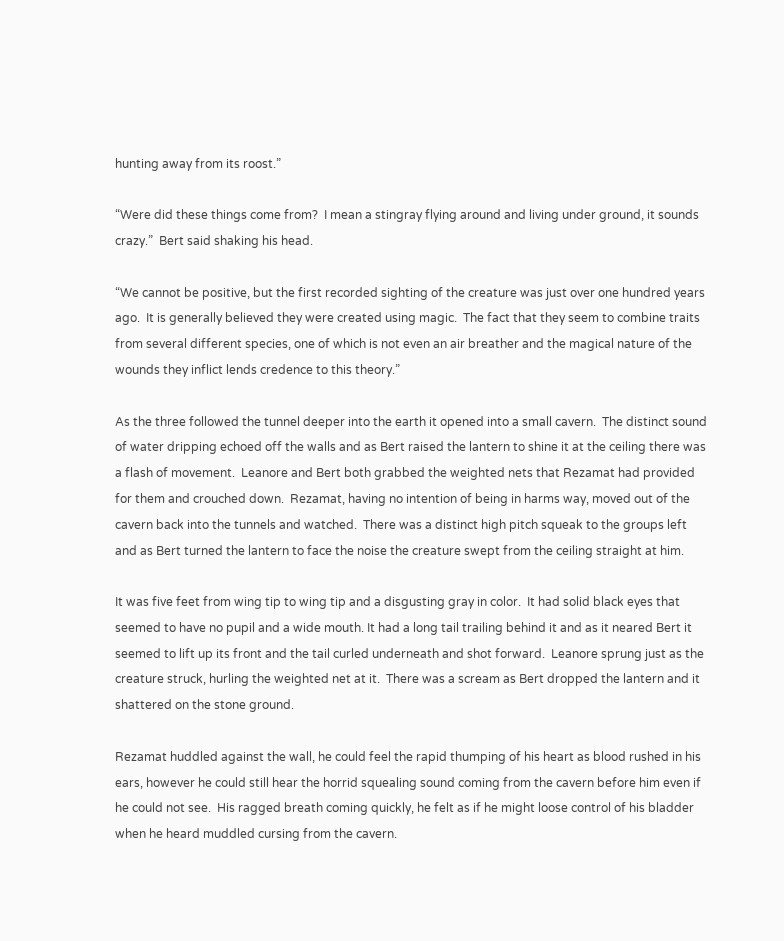hunting away from its roost.”

“Were did these things come from?  I mean a stingray flying around and living under ground, it sounds crazy.”  Bert said shaking his head.

“We cannot be positive, but the first recorded sighting of the creature was just over one hundred years ago.  It is generally believed they were created using magic.  The fact that they seem to combine traits from several different species, one of which is not even an air breather and the magical nature of the wounds they inflict lends credence to this theory.”

As the three followed the tunnel deeper into the earth it opened into a small cavern.  The distinct sound of water dripping echoed off the walls and as Bert raised the lantern to shine it at the ceiling there was a flash of movement.  Leanore and Bert both grabbed the weighted nets that Rezamat had provided for them and crouched down.  Rezamat, having no intention of being in harms way, moved out of the cavern back into the tunnels and watched.  There was a distinct high pitch squeak to the groups left and as Bert turned the lantern to face the noise the creature swept from the ceiling straight at him.

It was five feet from wing tip to wing tip and a disgusting gray in color.  It had solid black eyes that seemed to have no pupil and a wide mouth. It had a long tail trailing behind it and as it neared Bert it seemed to lift up its front and the tail curled underneath and shot forward.  Leanore sprung just as the creature struck, hurling the weighted net at it.  There was a scream as Bert dropped the lantern and it shattered on the stone ground.

Rezamat huddled against the wall, he could feel the rapid thumping of his heart as blood rushed in his ears, however he could still hear the horrid squealing sound coming from the cavern before him even if he could not see.  His ragged breath coming quickly, he felt as if he might loose control of his bladder when he heard muddled cursing from the cavern.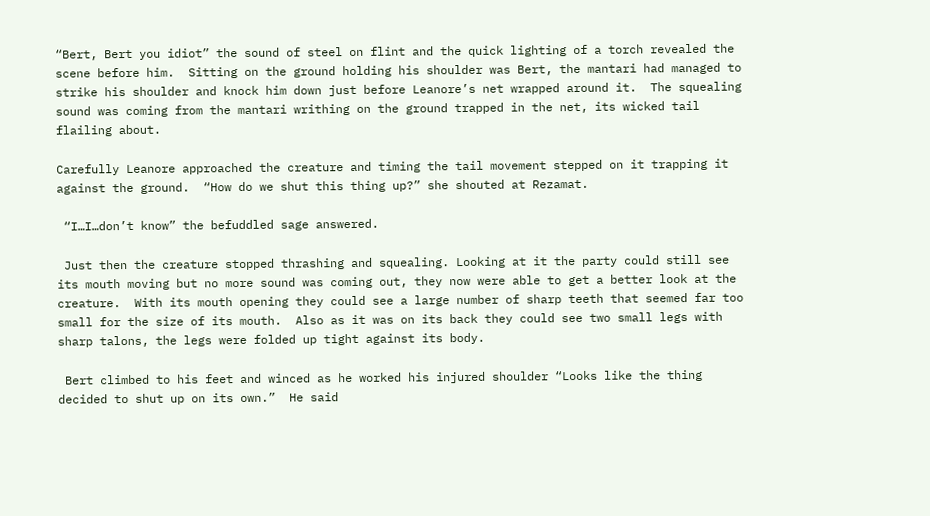“Bert, Bert you idiot” the sound of steel on flint and the quick lighting of a torch revealed the scene before him.  Sitting on the ground holding his shoulder was Bert, the mantari had managed to strike his shoulder and knock him down just before Leanore’s net wrapped around it.  The squealing sound was coming from the mantari writhing on the ground trapped in the net, its wicked tail flailing about.

Carefully Leanore approached the creature and timing the tail movement stepped on it trapping it against the ground.  “How do we shut this thing up?” she shouted at Rezamat.

 “I…I…don’t know” the befuddled sage answered.

 Just then the creature stopped thrashing and squealing. Looking at it the party could still see its mouth moving but no more sound was coming out, they now were able to get a better look at the creature.  With its mouth opening they could see a large number of sharp teeth that seemed far too small for the size of its mouth.  Also as it was on its back they could see two small legs with sharp talons, the legs were folded up tight against its body.

 Bert climbed to his feet and winced as he worked his injured shoulder “Looks like the thing decided to shut up on its own.”  He said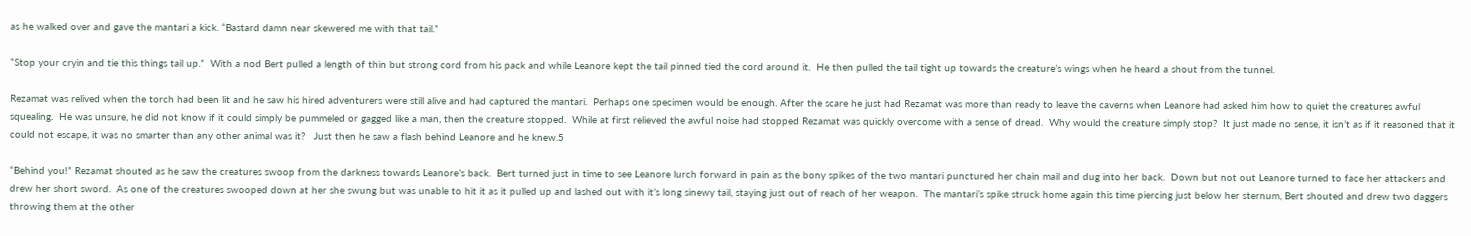as he walked over and gave the mantari a kick. “Bastard damn near skewered me with that tail.”

“Stop your cryin and tie this things tail up.”  With a nod Bert pulled a length of thin but strong cord from his pack and while Leanore kept the tail pinned tied the cord around it.  He then pulled the tail tight up towards the creature’s wings when he heard a shout from the tunnel.

Rezamat was relived when the torch had been lit and he saw his hired adventurers were still alive and had captured the mantari.  Perhaps one specimen would be enough. After the scare he just had Rezamat was more than ready to leave the caverns when Leanore had asked him how to quiet the creatures awful squealing.  He was unsure, he did not know if it could simply be pummeled or gagged like a man, then the creature stopped.  While at first relieved the awful noise had stopped Rezamat was quickly overcome with a sense of dread.  Why would the creature simply stop?  It just made no sense, it isn’t as if it reasoned that it could not escape, it was no smarter than any other animal was it?   Just then he saw a flash behind Leanore and he knew.5

“Behind you!” Rezamat shouted as he saw the creatures swoop from the darkness towards Leanore’s back.  Bert turned just in time to see Leanore lurch forward in pain as the bony spikes of the two mantari punctured her chain mail and dug into her back.  Down but not out Leanore turned to face her attackers and drew her short sword.  As one of the creatures swooped down at her she swung but was unable to hit it as it pulled up and lashed out with it’s long sinewy tail, staying just out of reach of her weapon.  The mantari’s spike struck home again this time piercing just below her sternum, Bert shouted and drew two daggers throwing them at the other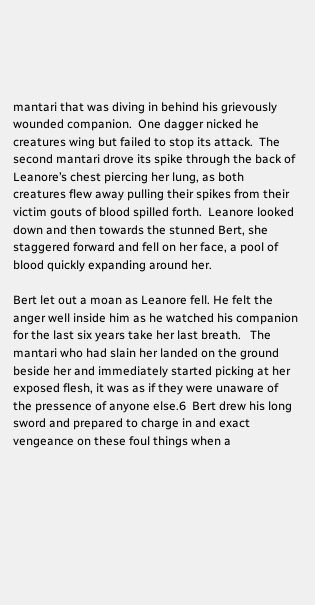mantari that was diving in behind his grievously wounded companion.  One dagger nicked he creatures wing but failed to stop its attack.  The second mantari drove its spike through the back of Leanore’s chest piercing her lung, as both creatures flew away pulling their spikes from their victim gouts of blood spilled forth.  Leanore looked down and then towards the stunned Bert, she staggered forward and fell on her face, a pool of blood quickly expanding around her.

Bert let out a moan as Leanore fell. He felt the anger well inside him as he watched his companion for the last six years take her last breath.   The mantari who had slain her landed on the ground beside her and immediately started picking at her exposed flesh, it was as if they were unaware of the pressence of anyone else.6  Bert drew his long sword and prepared to charge in and exact vengeance on these foul things when a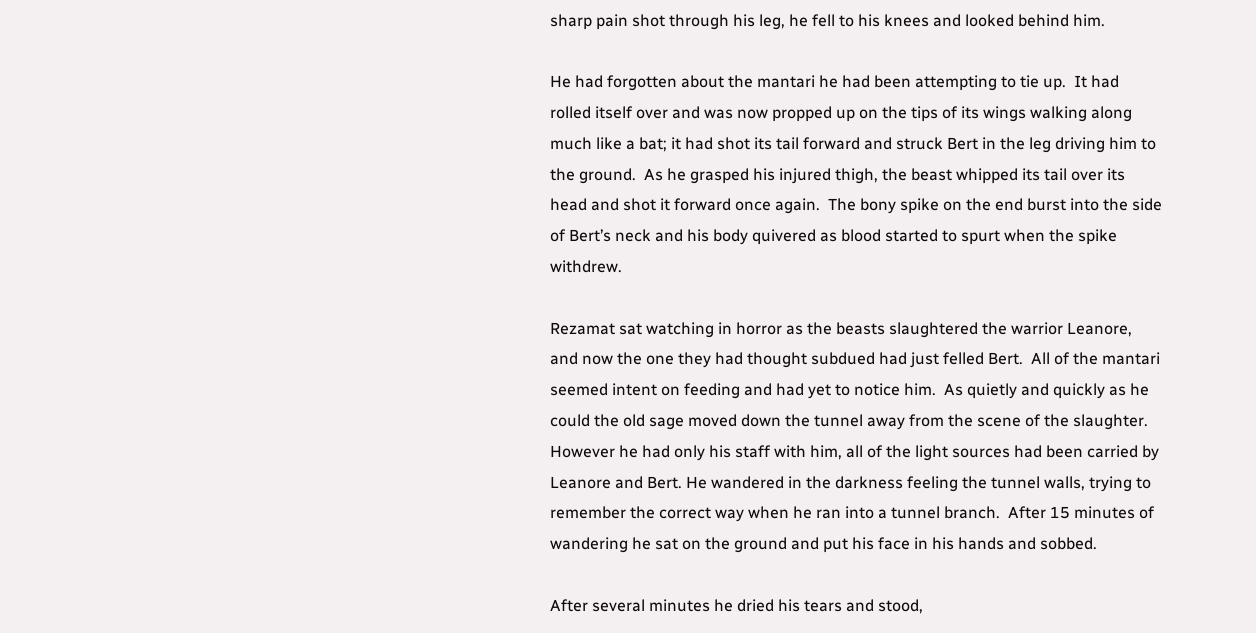sharp pain shot through his leg, he fell to his knees and looked behind him.

He had forgotten about the mantari he had been attempting to tie up.  It had rolled itself over and was now propped up on the tips of its wings walking along much like a bat; it had shot its tail forward and struck Bert in the leg driving him to the ground.  As he grasped his injured thigh, the beast whipped its tail over its head and shot it forward once again.  The bony spike on the end burst into the side of Bert’s neck and his body quivered as blood started to spurt when the spike withdrew.

Rezamat sat watching in horror as the beasts slaughtered the warrior Leanore, and now the one they had thought subdued had just felled Bert.  All of the mantari seemed intent on feeding and had yet to notice him.  As quietly and quickly as he could the old sage moved down the tunnel away from the scene of the slaughter.  However he had only his staff with him, all of the light sources had been carried by Leanore and Bert. He wandered in the darkness feeling the tunnel walls, trying to remember the correct way when he ran into a tunnel branch.  After 15 minutes of wandering he sat on the ground and put his face in his hands and sobbed.

After several minutes he dried his tears and stood,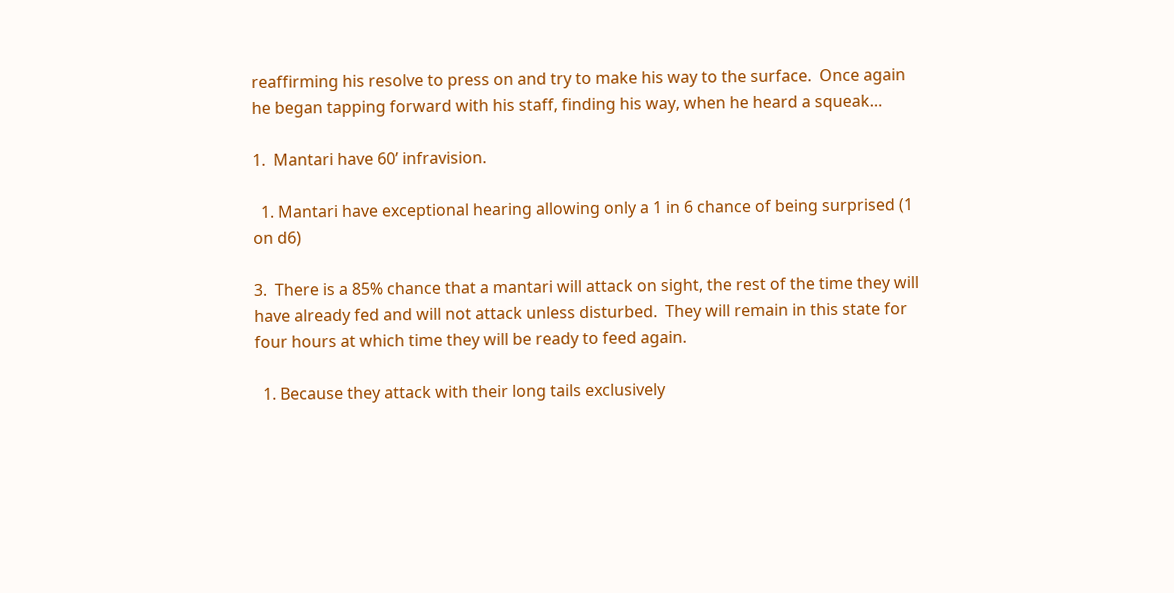reaffirming his resolve to press on and try to make his way to the surface.  Once again he began tapping forward with his staff, finding his way, when he heard a squeak…

1.  Mantari have 60’ infravision.

  1. Mantari have exceptional hearing allowing only a 1 in 6 chance of being surprised (1 on d6)

3.  There is a 85% chance that a mantari will attack on sight, the rest of the time they will have already fed and will not attack unless disturbed.  They will remain in this state for four hours at which time they will be ready to feed again.

  1. Because they attack with their long tails exclusively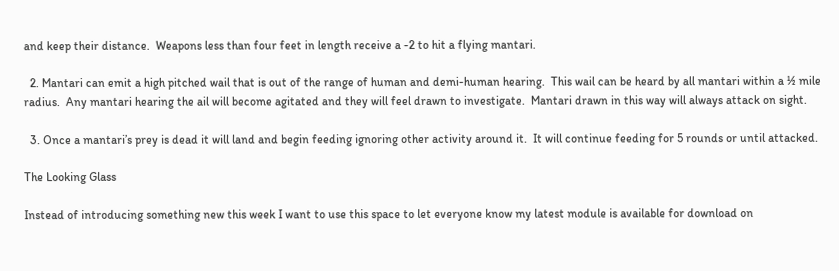and keep their distance.  Weapons less than four feet in length receive a -2 to hit a flying mantari.

  2. Mantari can emit a high pitched wail that is out of the range of human and demi-human hearing.  This wail can be heard by all mantari within a ½ mile radius.  Any mantari hearing the ail will become agitated and they will feel drawn to investigate.  Mantari drawn in this way will always attack on sight.

  3. Once a mantari’s prey is dead it will land and begin feeding ignoring other activity around it.  It will continue feeding for 5 rounds or until attacked.

The Looking Glass

Instead of introducing something new this week I want to use this space to let everyone know my latest module is available for download on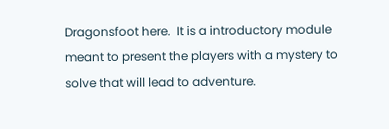Dragonsfoot here.  It is a introductory module meant to present the players with a mystery to solve that will lead to adventure.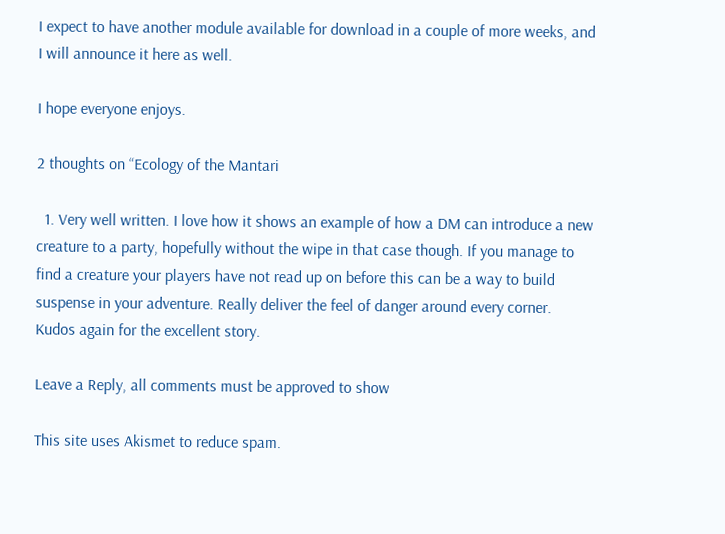I expect to have another module available for download in a couple of more weeks, and I will announce it here as well.

I hope everyone enjoys.

2 thoughts on “Ecology of the Mantari

  1. Very well written. I love how it shows an example of how a DM can introduce a new creature to a party, hopefully without the wipe in that case though. If you manage to find a creature your players have not read up on before this can be a way to build suspense in your adventure. Really deliver the feel of danger around every corner. Kudos again for the excellent story.

Leave a Reply, all comments must be approved to show

This site uses Akismet to reduce spam.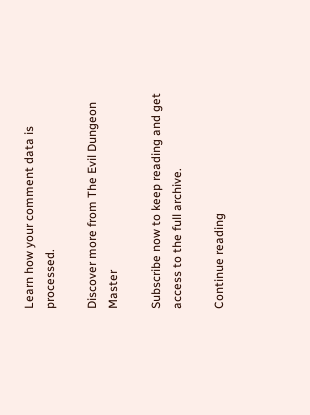Learn how your comment data is processed.

Discover more from The Evil Dungeon Master

Subscribe now to keep reading and get access to the full archive.

Continue reading